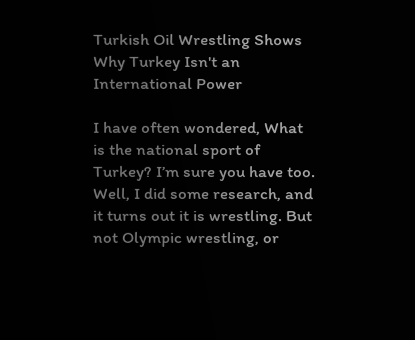Turkish Oil Wrestling Shows Why Turkey Isn't an International Power

I have often wondered, What is the national sport of Turkey? I’m sure you have too. Well, I did some research, and it turns out it is wrestling. But not Olympic wrestling, or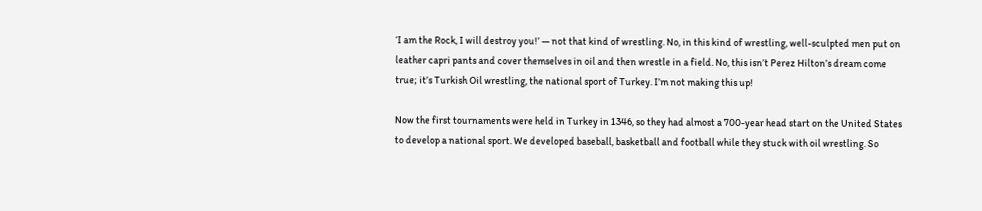‘I am the Rock, I will destroy you!’ — not that kind of wrestling. No, in this kind of wrestling, well-sculpted men put on leather capri pants and cover themselves in oil and then wrestle in a field. No, this isn’t Perez Hilton’s dream come true; it’s Turkish Oil wrestling, the national sport of Turkey. I’m not making this up!

Now the first tournaments were held in Turkey in 1346, so they had almost a 700-year head start on the United States to develop a national sport. We developed baseball, basketball and football while they stuck with oil wrestling. So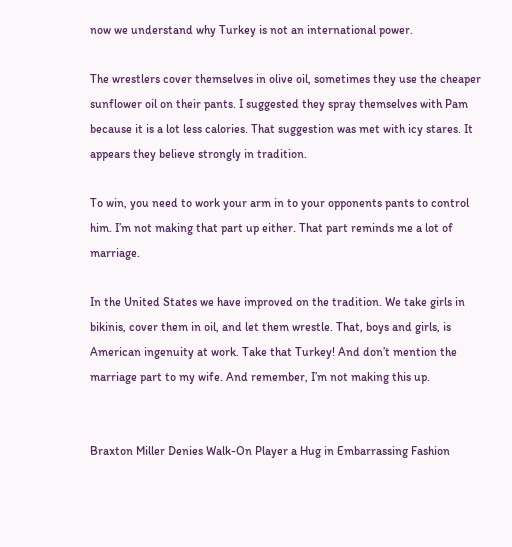now we understand why Turkey is not an international power.

The wrestlers cover themselves in olive oil, sometimes they use the cheaper sunflower oil on their pants. I suggested they spray themselves with Pam because it is a lot less calories. That suggestion was met with icy stares. It appears they believe strongly in tradition.

To win, you need to work your arm in to your opponents pants to control him. I’m not making that part up either. That part reminds me a lot of marriage.

In the United States we have improved on the tradition. We take girls in bikinis, cover them in oil, and let them wrestle. That, boys and girls, is American ingenuity at work. Take that Turkey! And don’t mention the marriage part to my wife. And remember, I’m not making this up.


Braxton Miller Denies Walk-On Player a Hug in Embarrassing Fashion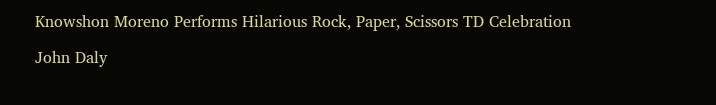Knowshon Moreno Performs Hilarious Rock, Paper, Scissors TD Celebration

John Daly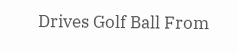Drives Golf Ball From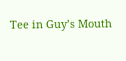Tee in Guy’s Mouth